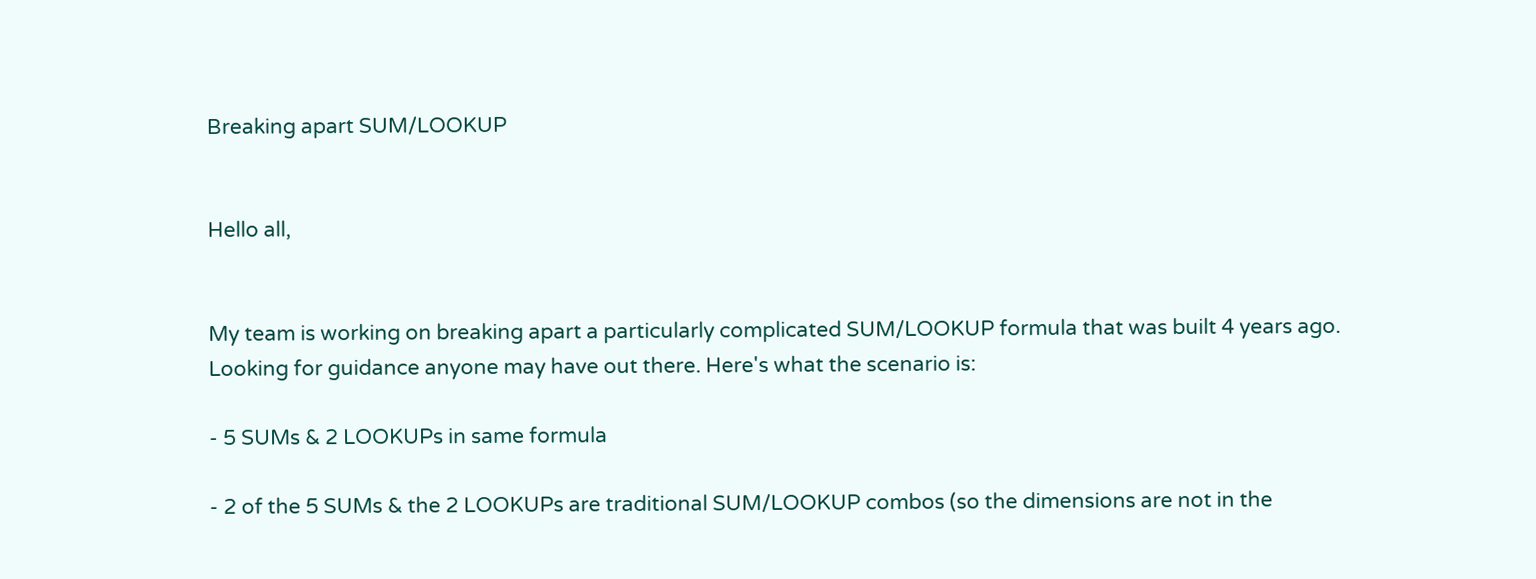Breaking apart SUM/LOOKUP


Hello all,


My team is working on breaking apart a particularly complicated SUM/LOOKUP formula that was built 4 years ago. Looking for guidance anyone may have out there. Here's what the scenario is:

- 5 SUMs & 2 LOOKUPs in same formula

- 2 of the 5 SUMs & the 2 LOOKUPs are traditional SUM/LOOKUP combos (so the dimensions are not in the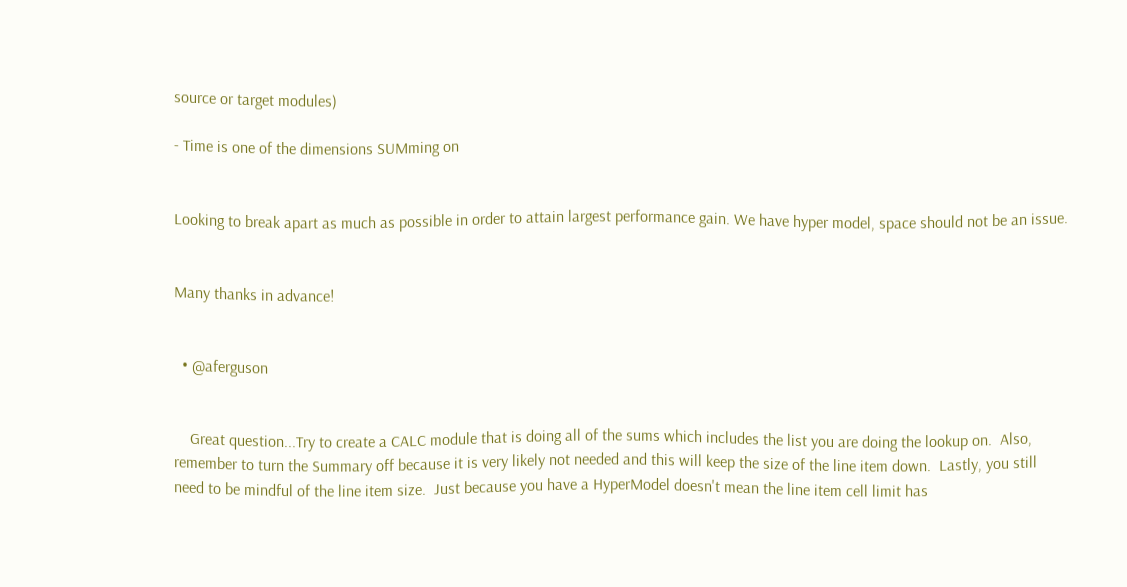source or target modules)

- Time is one of the dimensions SUMming on


Looking to break apart as much as possible in order to attain largest performance gain. We have hyper model, space should not be an issue.


Many thanks in advance!


  • @aferguson


    Great question...Try to create a CALC module that is doing all of the sums which includes the list you are doing the lookup on.  Also, remember to turn the Summary off because it is very likely not needed and this will keep the size of the line item down.  Lastly, you still need to be mindful of the line item size.  Just because you have a HyperModel doesn't mean the line item cell limit has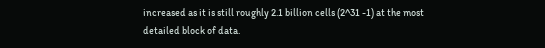increased as it is still roughly 2.1 billion cells (2^31 -1) at the most detailed block of data.